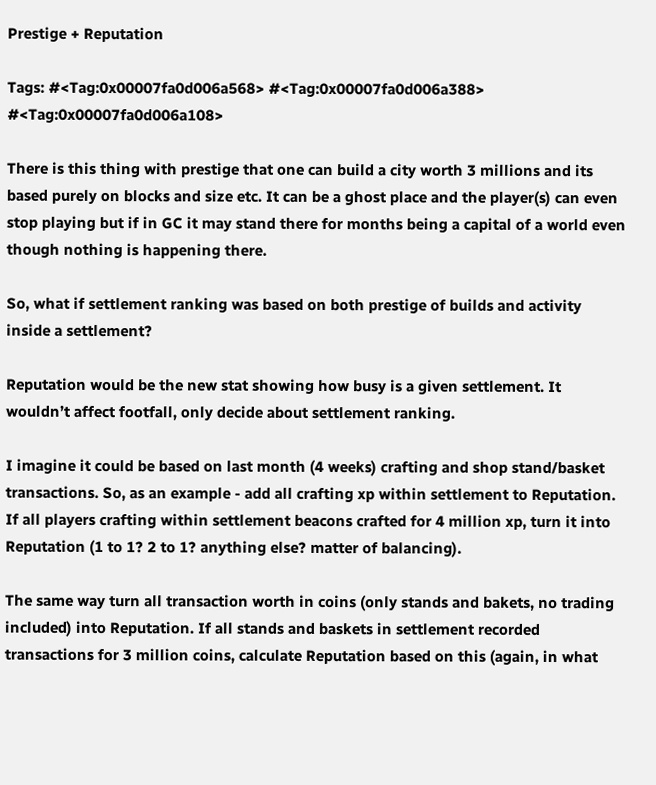Prestige + Reputation

Tags: #<Tag:0x00007fa0d006a568> #<Tag:0x00007fa0d006a388> #<Tag:0x00007fa0d006a108>

There is this thing with prestige that one can build a city worth 3 millions and its based purely on blocks and size etc. It can be a ghost place and the player(s) can even stop playing but if in GC it may stand there for months being a capital of a world even though nothing is happening there.

So, what if settlement ranking was based on both prestige of builds and activity inside a settlement?

Reputation would be the new stat showing how busy is a given settlement. It wouldn’t affect footfall, only decide about settlement ranking.

I imagine it could be based on last month (4 weeks) crafting and shop stand/basket transactions. So, as an example - add all crafting xp within settlement to Reputation. If all players crafting within settlement beacons crafted for 4 million xp, turn it into Reputation (1 to 1? 2 to 1? anything else? matter of balancing).

The same way turn all transaction worth in coins (only stands and bakets, no trading included) into Reputation. If all stands and baskets in settlement recorded transactions for 3 million coins, calculate Reputation based on this (again, in what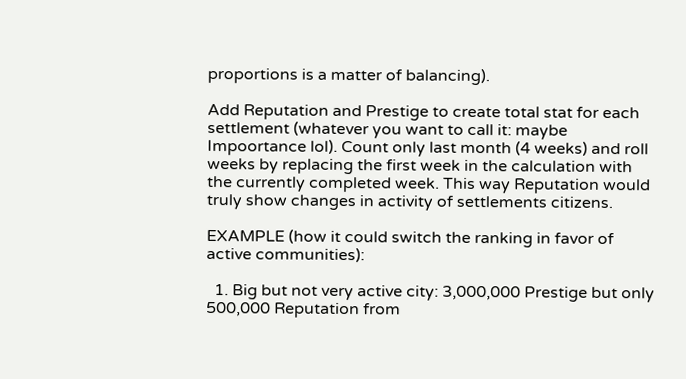proportions is a matter of balancing).

Add Reputation and Prestige to create total stat for each settlement (whatever you want to call it: maybe Impoortance lol). Count only last month (4 weeks) and roll weeks by replacing the first week in the calculation with the currently completed week. This way Reputation would truly show changes in activity of settlements citizens.

EXAMPLE (how it could switch the ranking in favor of active communities):

  1. Big but not very active city: 3,000,000 Prestige but only 500,000 Reputation from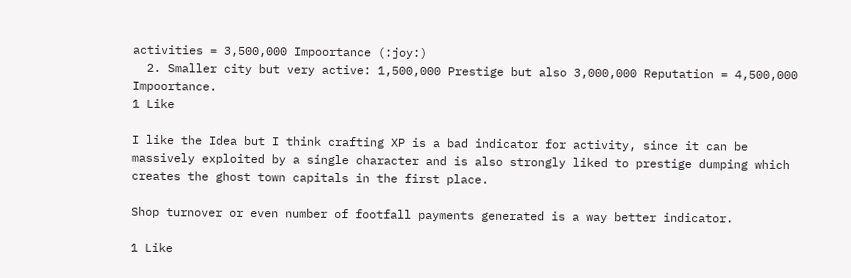activities = 3,500,000 Impoortance (:joy:)
  2. Smaller city but very active: 1,500,000 Prestige but also 3,000,000 Reputation = 4,500,000 Impoortance.
1 Like

I like the Idea but I think crafting XP is a bad indicator for activity, since it can be massively exploited by a single character and is also strongly liked to prestige dumping which creates the ghost town capitals in the first place.

Shop turnover or even number of footfall payments generated is a way better indicator.

1 Like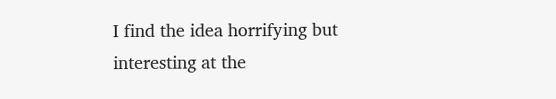I find the idea horrifying but interesting at the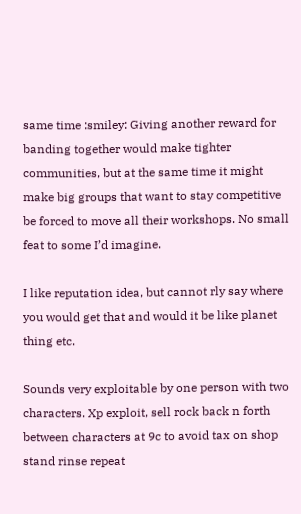same time :smiley: Giving another reward for banding together would make tighter communities, but at the same time it might make big groups that want to stay competitive be forced to move all their workshops. No small feat to some I’d imagine.

I like reputation idea, but cannot rly say where you would get that and would it be like planet thing etc.

Sounds very exploitable by one person with two characters. Xp exploit, sell rock back n forth between characters at 9c to avoid tax on shop stand rinse repeat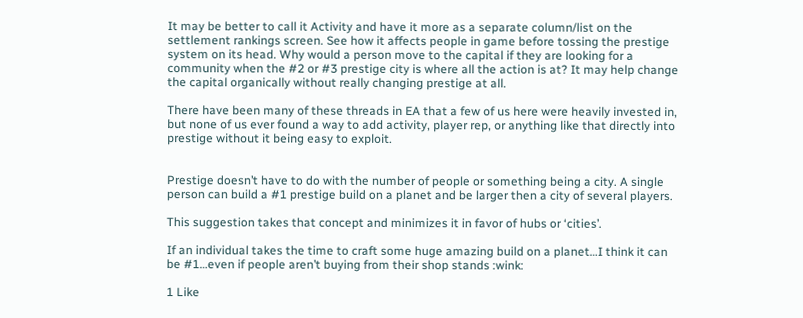It may be better to call it Activity and have it more as a separate column/list on the settlement rankings screen. See how it affects people in game before tossing the prestige system on its head. Why would a person move to the capital if they are looking for a community when the #2 or #3 prestige city is where all the action is at? It may help change the capital organically without really changing prestige at all.

There have been many of these threads in EA that a few of us here were heavily invested in, but none of us ever found a way to add activity, player rep, or anything like that directly into prestige without it being easy to exploit.


Prestige doesn’t have to do with the number of people or something being a city. A single person can build a #1 prestige build on a planet and be larger then a city of several players.

This suggestion takes that concept and minimizes it in favor of hubs or ‘cities’.

If an individual takes the time to craft some huge amazing build on a planet…I think it can be #1…even if people aren’t buying from their shop stands :wink:

1 Like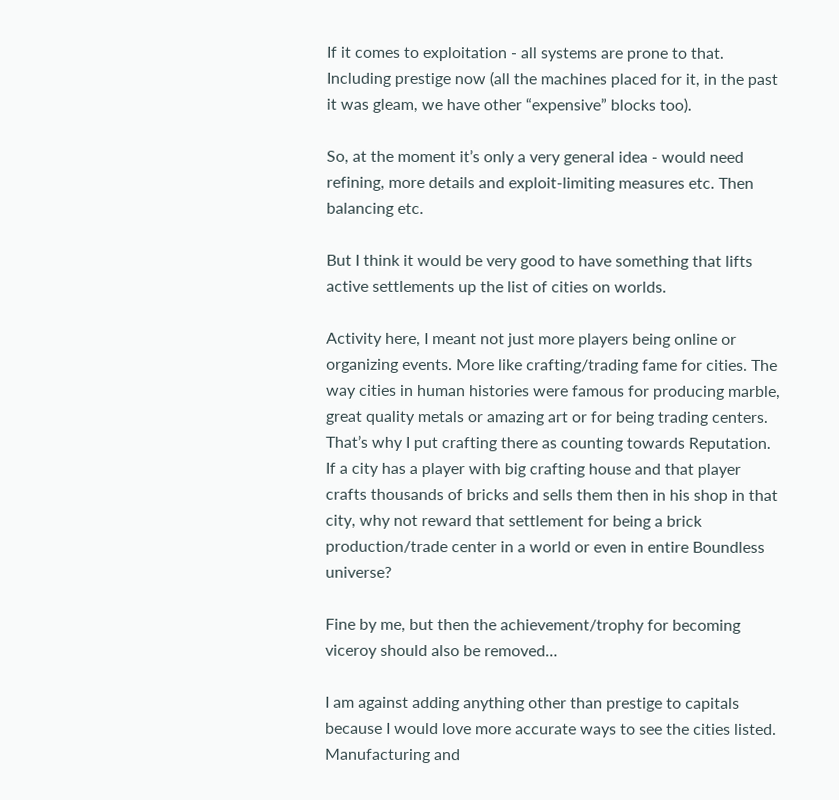If it comes to exploitation - all systems are prone to that. Including prestige now (all the machines placed for it, in the past it was gleam, we have other “expensive” blocks too).

So, at the moment it’s only a very general idea - would need refining, more details and exploit-limiting measures etc. Then balancing etc.

But I think it would be very good to have something that lifts active settlements up the list of cities on worlds.

Activity here, I meant not just more players being online or organizing events. More like crafting/trading fame for cities. The way cities in human histories were famous for producing marble, great quality metals or amazing art or for being trading centers. That’s why I put crafting there as counting towards Reputation. If a city has a player with big crafting house and that player crafts thousands of bricks and sells them then in his shop in that city, why not reward that settlement for being a brick production/trade center in a world or even in entire Boundless universe?

Fine by me, but then the achievement/trophy for becoming viceroy should also be removed…

I am against adding anything other than prestige to capitals because I would love more accurate ways to see the cities listed. Manufacturing and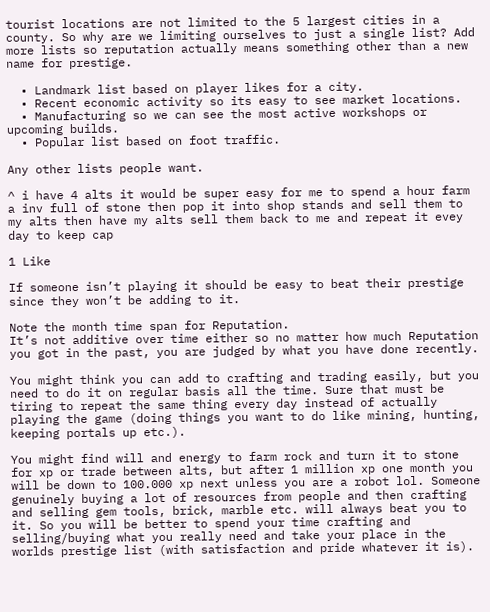tourist locations are not limited to the 5 largest cities in a county. So why are we limiting ourselves to just a single list? Add more lists so reputation actually means something other than a new name for prestige.

  • Landmark list based on player likes for a city.
  • Recent economic activity so its easy to see market locations.
  • Manufacturing so we can see the most active workshops or upcoming builds.
  • Popular list based on foot traffic.

Any other lists people want.

^ i have 4 alts it would be super easy for me to spend a hour farm a inv full of stone then pop it into shop stands and sell them to my alts then have my alts sell them back to me and repeat it evey day to keep cap

1 Like

If someone isn’t playing it should be easy to beat their prestige since they won’t be adding to it.

Note the month time span for Reputation.
It’s not additive over time either so no matter how much Reputation you got in the past, you are judged by what you have done recently.

You might think you can add to crafting and trading easily, but you need to do it on regular basis all the time. Sure that must be tiring to repeat the same thing every day instead of actually playing the game (doing things you want to do like mining, hunting, keeping portals up etc.).

You might find will and energy to farm rock and turn it to stone for xp or trade between alts, but after 1 million xp one month you will be down to 100.000 xp next unless you are a robot lol. Someone genuinely buying a lot of resources from people and then crafting and selling gem tools, brick, marble etc. will always beat you to it. So you will be better to spend your time crafting and selling/buying what you really need and take your place in the worlds prestige list (with satisfaction and pride whatever it is).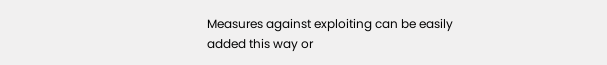Measures against exploiting can be easily added this way or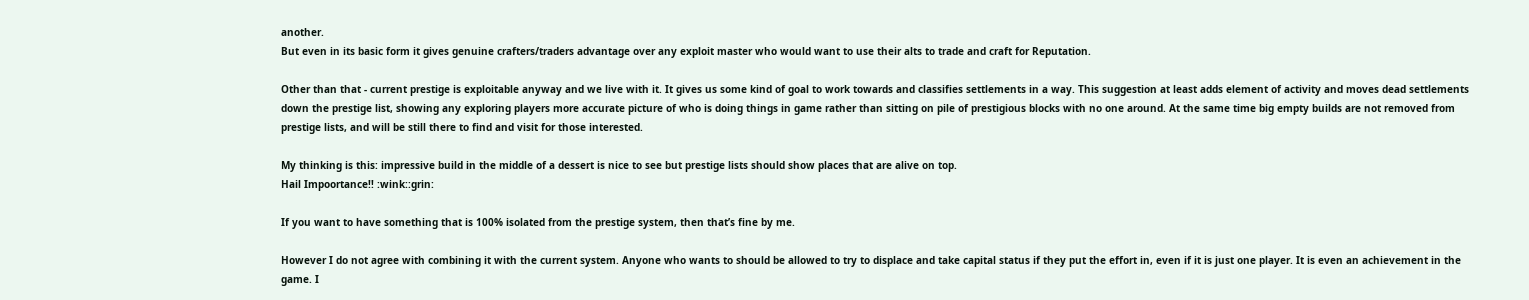another.
But even in its basic form it gives genuine crafters/traders advantage over any exploit master who would want to use their alts to trade and craft for Reputation.

Other than that - current prestige is exploitable anyway and we live with it. It gives us some kind of goal to work towards and classifies settlements in a way. This suggestion at least adds element of activity and moves dead settlements down the prestige list, showing any exploring players more accurate picture of who is doing things in game rather than sitting on pile of prestigious blocks with no one around. At the same time big empty builds are not removed from prestige lists, and will be still there to find and visit for those interested.

My thinking is this: impressive build in the middle of a dessert is nice to see but prestige lists should show places that are alive on top.
Hail Impoortance!! :wink::grin:

If you want to have something that is 100% isolated from the prestige system, then that’s fine by me.

However I do not agree with combining it with the current system. Anyone who wants to should be allowed to try to displace and take capital status if they put the effort in, even if it is just one player. It is even an achievement in the game. I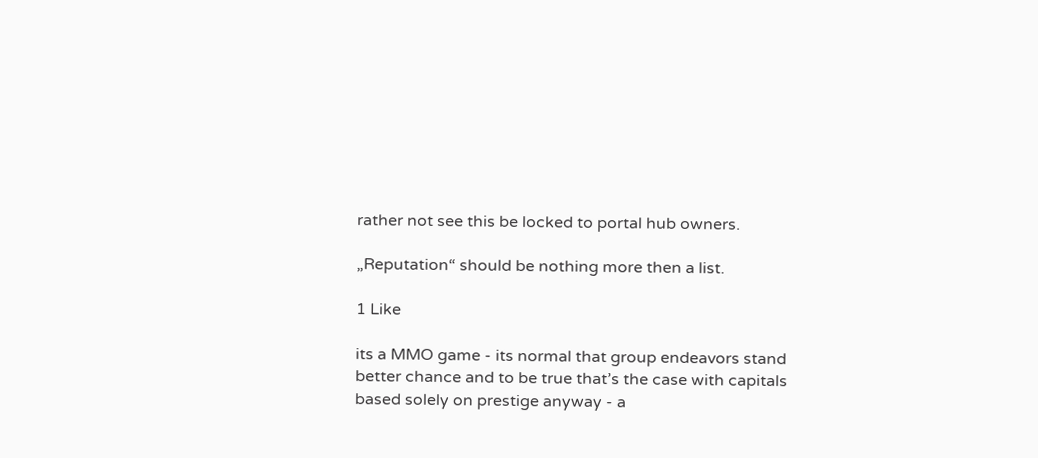rather not see this be locked to portal hub owners.

„Reputation“ should be nothing more then a list.

1 Like

its a MMO game - its normal that group endeavors stand better chance and to be true that’s the case with capitals based solely on prestige anyway - a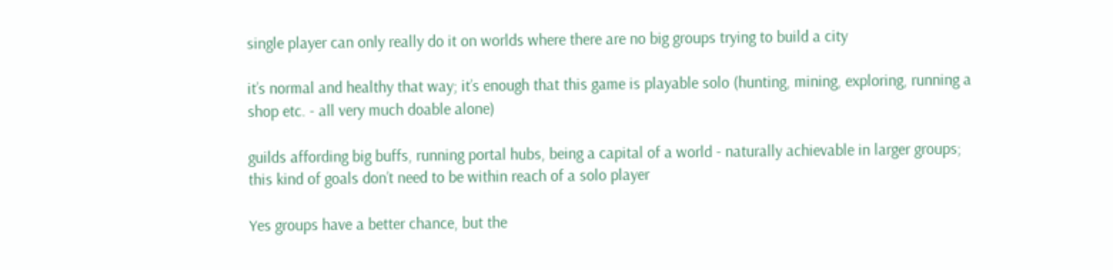single player can only really do it on worlds where there are no big groups trying to build a city

it’s normal and healthy that way; it’s enough that this game is playable solo (hunting, mining, exploring, running a shop etc. - all very much doable alone)

guilds affording big buffs, running portal hubs, being a capital of a world - naturally achievable in larger groups; this kind of goals don’t need to be within reach of a solo player

Yes groups have a better chance, but the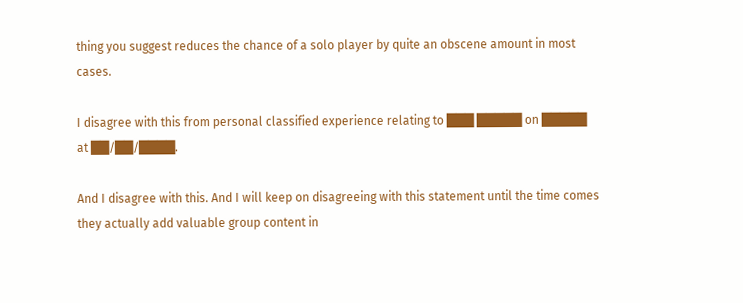thing you suggest reduces the chance of a solo player by quite an obscene amount in most cases.

I disagree with this from personal classified experience relating to ███ █████ on █████ at ██/██/████.

And I disagree with this. And I will keep on disagreeing with this statement until the time comes they actually add valuable group content in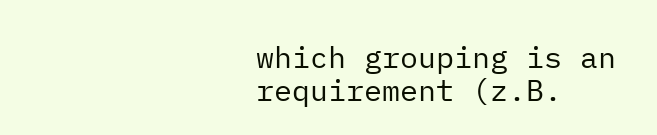which grouping is an requirement (z.B.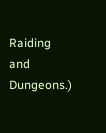Raiding and Dungeons.)